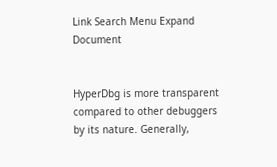Link Search Menu Expand Document


HyperDbg is more transparent compared to other debuggers by its nature. Generally,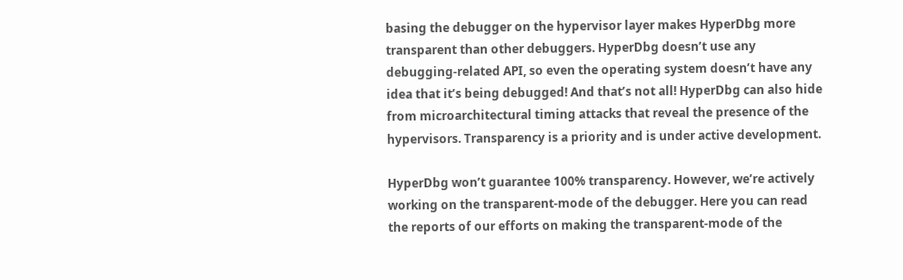basing the debugger on the hypervisor layer makes HyperDbg more transparent than other debuggers. HyperDbg doesn’t use any debugging-related API, so even the operating system doesn’t have any idea that it’s being debugged! And that’s not all! HyperDbg can also hide from microarchitectural timing attacks that reveal the presence of the hypervisors. Transparency is a priority and is under active development.

HyperDbg won’t guarantee 100% transparency. However, we’re actively working on the transparent-mode of the debugger. Here you can read the reports of our efforts on making the transparent-mode of the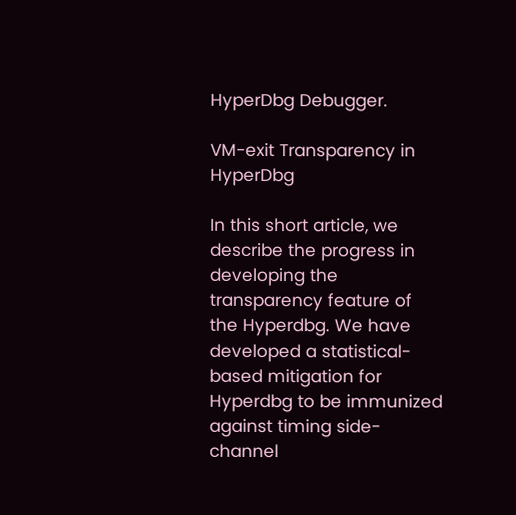HyperDbg Debugger.

VM-exit Transparency in HyperDbg

In this short article, we describe the progress in developing the transparency feature of the Hyperdbg. We have developed a statistical-based mitigation for Hyperdbg to be immunized against timing side-channel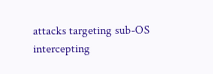attacks targeting sub-OS intercepting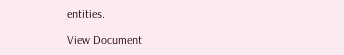entities.

View Document